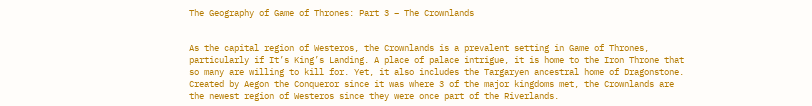The Geography of Game of Thrones: Part 3 – The Crownlands


As the capital region of Westeros, the Crownlands is a prevalent setting in Game of Thrones, particularly if It’s King’s Landing. A place of palace intrigue, it is home to the Iron Throne that so many are willing to kill for. Yet, it also includes the Targaryen ancestral home of Dragonstone. Created by Aegon the Conqueror since it was where 3 of the major kingdoms met, the Crownlands are the newest region of Westeros since they were once part of the Riverlands.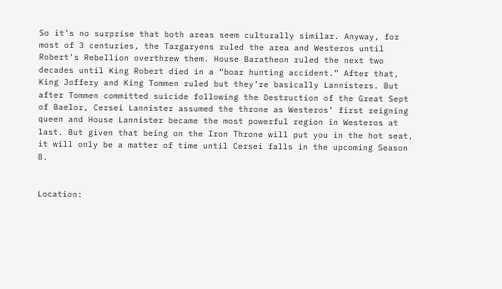So it’s no surprise that both areas seem culturally similar. Anyway, for most of 3 centuries, the Targaryens ruled the area and Westeros until Robert’s Rebellion overthrew them. House Baratheon ruled the next two decades until King Robert died in a “boar hunting accident.” After that, King Joffery and King Tommen ruled but they’re basically Lannisters. But after Tommen committed suicide following the Destruction of the Great Sept of Baelor, Cersei Lannister assumed the throne as Westeros’ first reigning queen and House Lannister became the most powerful region in Westeros at last. But given that being on the Iron Throne will put you in the hot seat, it will only be a matter of time until Cersei falls in the upcoming Season 8.


Location: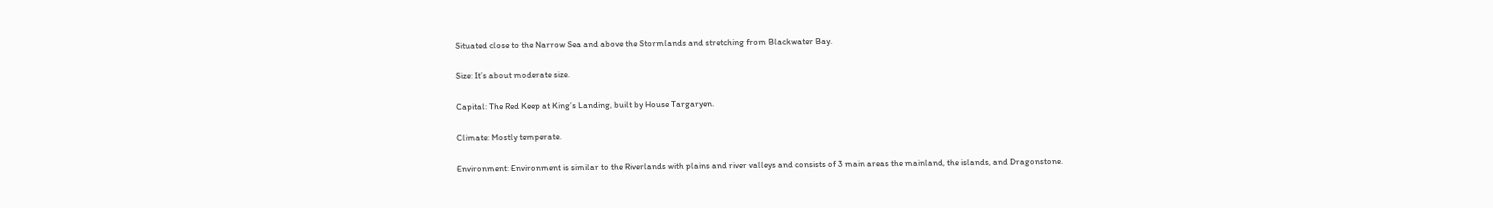Situated close to the Narrow Sea and above the Stormlands and stretching from Blackwater Bay.

Size: It’s about moderate size.

Capital: The Red Keep at King’s Landing, built by House Targaryen.

Climate: Mostly temperate.

Environment: Environment is similar to the Riverlands with plains and river valleys and consists of 3 main areas the mainland, the islands, and Dragonstone.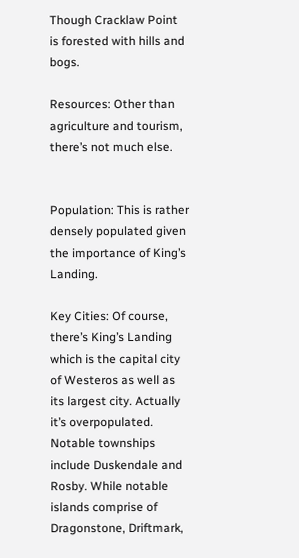Though Cracklaw Point is forested with hills and bogs.

Resources: Other than agriculture and tourism, there’s not much else.


Population: This is rather densely populated given the importance of King’s Landing.

Key Cities: Of course, there’s King’s Landing which is the capital city of Westeros as well as its largest city. Actually it’s overpopulated. Notable townships include Duskendale and Rosby. While notable islands comprise of Dragonstone, Driftmark,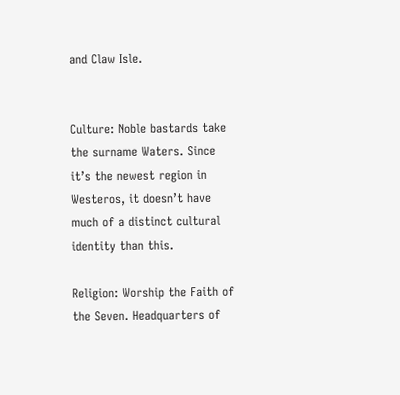and Claw Isle.


Culture: Noble bastards take the surname Waters. Since it’s the newest region in Westeros, it doesn’t have much of a distinct cultural identity than this.

Religion: Worship the Faith of the Seven. Headquarters of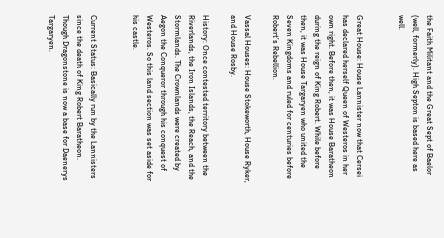the Faith Militant and the Great Sept of Baelor (well, formerly). High Septon is based here as well.


Great House: House Lannister now that Cersei has declared herself Queen of Westeros in her own right. Before then, it was House Baratheon during the reign of King Robert. While before then, it was House Targaryen who united the Seven Kingdoms and ruled for centuries before Robert’s Rebellion.

Vassal Houses: House Stokeworth, House Ryker, and House Rosby.

History: Once contested territory between the Riverlands, the Iron Islands, the Reach, and the Stormlands. The Crownlands were created by Aegon the Conqueror through his conquest of Westeros. So this land section was set aside for his castle.


Current Status: Basically run by the Lannisters since the death of King Robert Baratheon. Though Dragonstone is now a base for Daenerys Targaryen.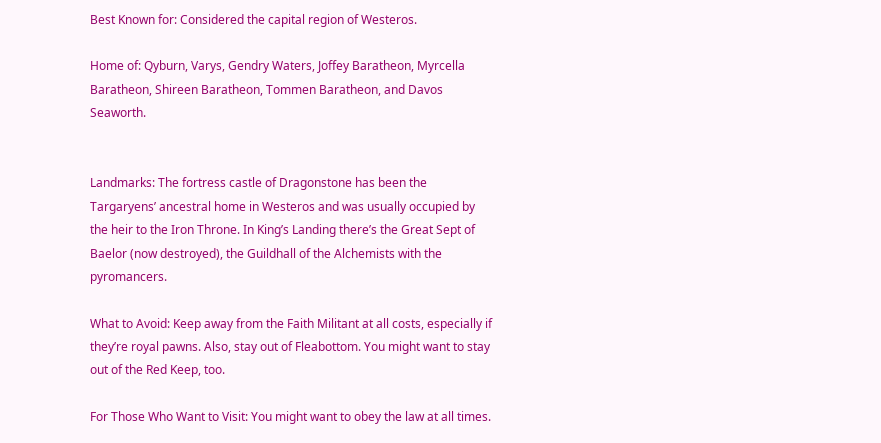Best Known for: Considered the capital region of Westeros.

Home of: Qyburn, Varys, Gendry Waters, Joffey Baratheon, Myrcella Baratheon, Shireen Baratheon, Tommen Baratheon, and Davos Seaworth.


Landmarks: The fortress castle of Dragonstone has been the Targaryens’ ancestral home in Westeros and was usually occupied by the heir to the Iron Throne. In King’s Landing there’s the Great Sept of Baelor (now destroyed), the Guildhall of the Alchemists with the pyromancers.

What to Avoid: Keep away from the Faith Militant at all costs, especially if they’re royal pawns. Also, stay out of Fleabottom. You might want to stay out of the Red Keep, too.

For Those Who Want to Visit: You might want to obey the law at all times.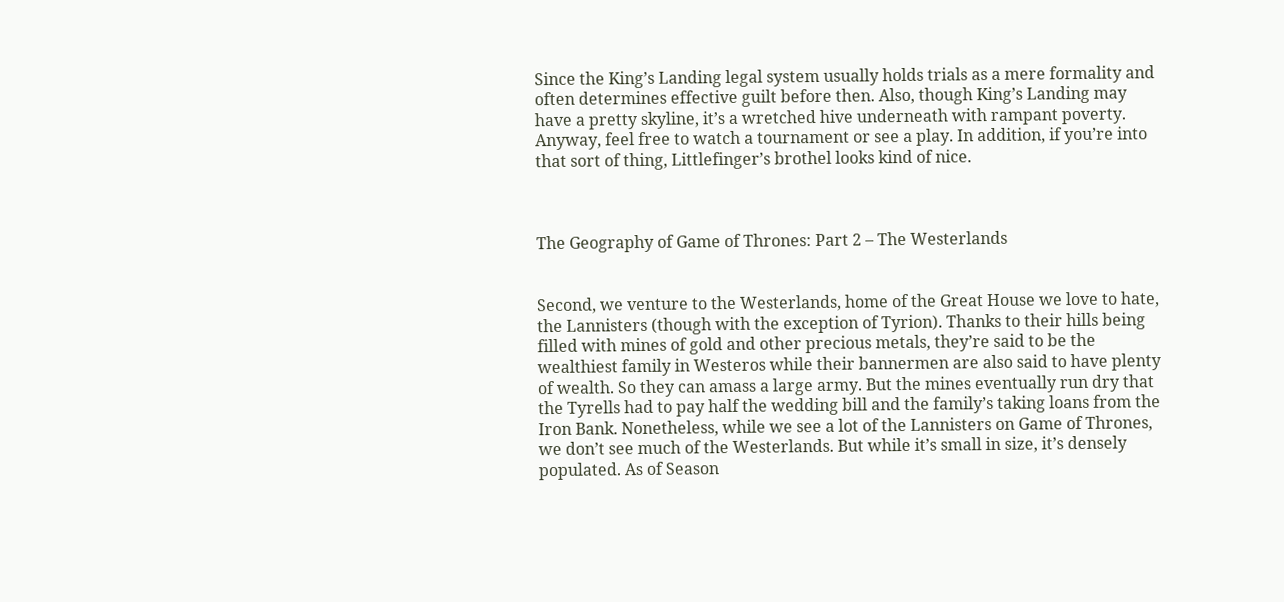Since the King’s Landing legal system usually holds trials as a mere formality and often determines effective guilt before then. Also, though King’s Landing may have a pretty skyline, it’s a wretched hive underneath with rampant poverty. Anyway, feel free to watch a tournament or see a play. In addition, if you’re into that sort of thing, Littlefinger’s brothel looks kind of nice.



The Geography of Game of Thrones: Part 2 – The Westerlands


Second, we venture to the Westerlands, home of the Great House we love to hate, the Lannisters (though with the exception of Tyrion). Thanks to their hills being filled with mines of gold and other precious metals, they’re said to be the wealthiest family in Westeros while their bannermen are also said to have plenty of wealth. So they can amass a large army. But the mines eventually run dry that the Tyrells had to pay half the wedding bill and the family’s taking loans from the Iron Bank. Nonetheless, while we see a lot of the Lannisters on Game of Thrones, we don’t see much of the Westerlands. But while it’s small in size, it’s densely populated. As of Season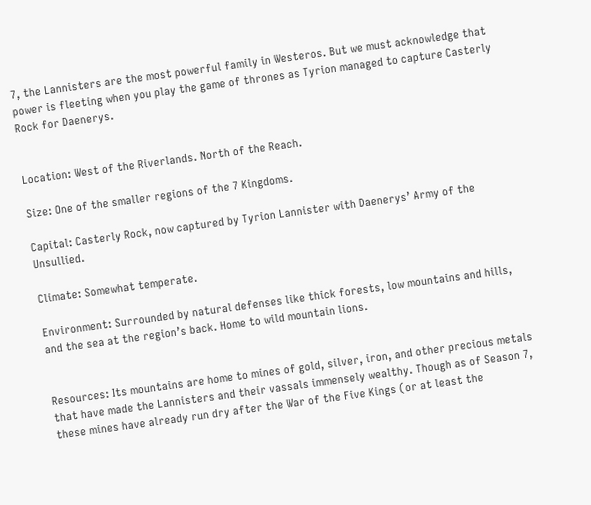7, the Lannisters are the most powerful family in Westeros. But we must acknowledge that power is fleeting when you play the game of thrones as Tyrion managed to capture Casterly Rock for Daenerys.


Location: West of the Riverlands. North of the Reach.

Size: One of the smaller regions of the 7 Kingdoms.

Capital: Casterly Rock, now captured by Tyrion Lannister with Daenerys’ Army of the Unsullied.

Climate: Somewhat temperate.

Environment: Surrounded by natural defenses like thick forests, low mountains and hills, and the sea at the region’s back. Home to wild mountain lions.


Resources: Its mountains are home to mines of gold, silver, iron, and other precious metals that have made the Lannisters and their vassals immensely wealthy. Though as of Season 7, these mines have already run dry after the War of the Five Kings (or at least the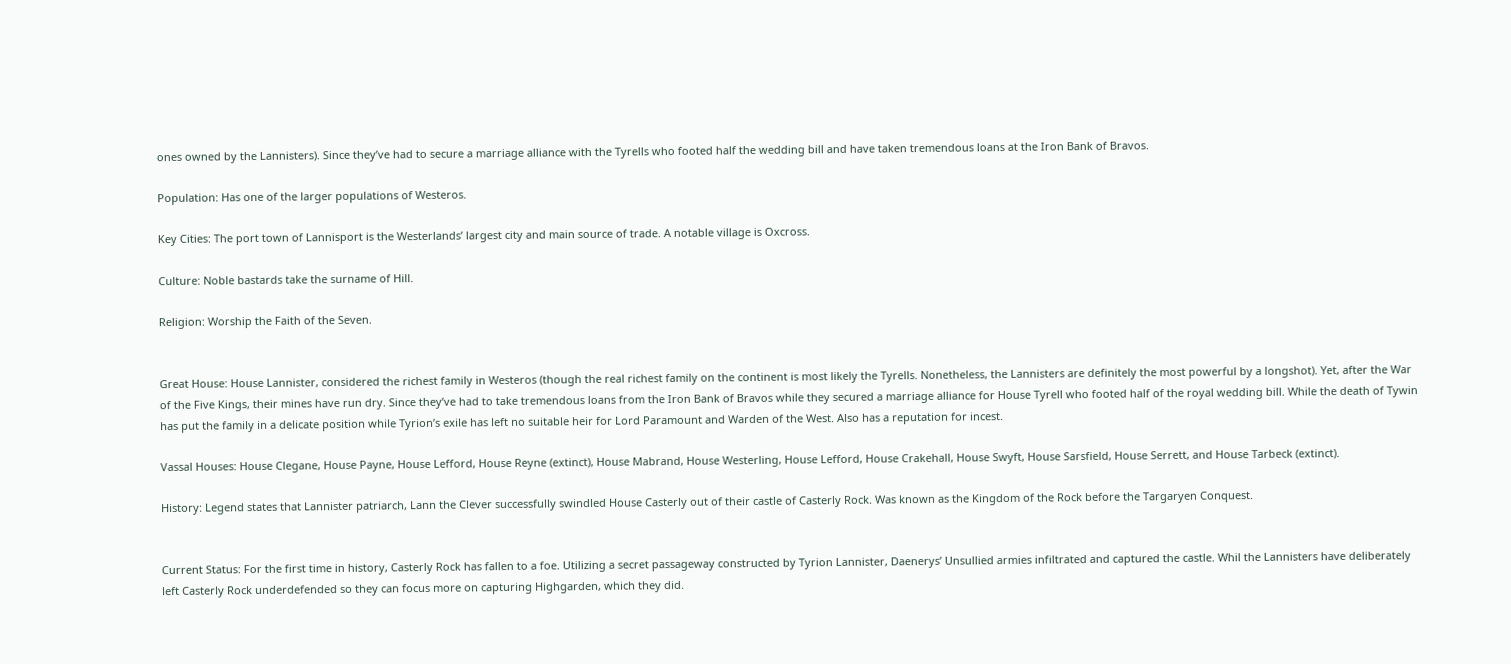ones owned by the Lannisters). Since they’ve had to secure a marriage alliance with the Tyrells who footed half the wedding bill and have taken tremendous loans at the Iron Bank of Bravos.

Population: Has one of the larger populations of Westeros.

Key Cities: The port town of Lannisport is the Westerlands’ largest city and main source of trade. A notable village is Oxcross.

Culture: Noble bastards take the surname of Hill.

Religion: Worship the Faith of the Seven.


Great House: House Lannister, considered the richest family in Westeros (though the real richest family on the continent is most likely the Tyrells. Nonetheless, the Lannisters are definitely the most powerful by a longshot). Yet, after the War of the Five Kings, their mines have run dry. Since they’ve had to take tremendous loans from the Iron Bank of Bravos while they secured a marriage alliance for House Tyrell who footed half of the royal wedding bill. While the death of Tywin has put the family in a delicate position while Tyrion’s exile has left no suitable heir for Lord Paramount and Warden of the West. Also has a reputation for incest.

Vassal Houses: House Clegane, House Payne, House Lefford, House Reyne (extinct), House Mabrand, House Westerling, House Lefford, House Crakehall, House Swyft, House Sarsfield, House Serrett, and House Tarbeck (extinct).

History: Legend states that Lannister patriarch, Lann the Clever successfully swindled House Casterly out of their castle of Casterly Rock. Was known as the Kingdom of the Rock before the Targaryen Conquest.


Current Status: For the first time in history, Casterly Rock has fallen to a foe. Utilizing a secret passageway constructed by Tyrion Lannister, Daenerys’ Unsullied armies infiltrated and captured the castle. Whil the Lannisters have deliberately left Casterly Rock underdefended so they can focus more on capturing Highgarden, which they did.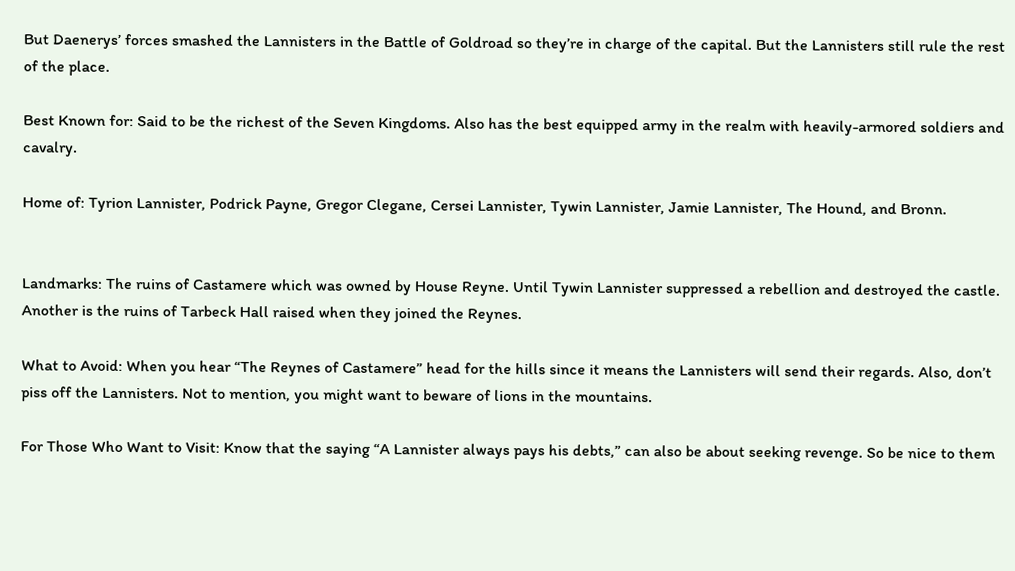But Daenerys’ forces smashed the Lannisters in the Battle of Goldroad so they’re in charge of the capital. But the Lannisters still rule the rest of the place.

Best Known for: Said to be the richest of the Seven Kingdoms. Also has the best equipped army in the realm with heavily-armored soldiers and cavalry.

Home of: Tyrion Lannister, Podrick Payne, Gregor Clegane, Cersei Lannister, Tywin Lannister, Jamie Lannister, The Hound, and Bronn.


Landmarks: The ruins of Castamere which was owned by House Reyne. Until Tywin Lannister suppressed a rebellion and destroyed the castle. Another is the ruins of Tarbeck Hall raised when they joined the Reynes.

What to Avoid: When you hear “The Reynes of Castamere” head for the hills since it means the Lannisters will send their regards. Also, don’t piss off the Lannisters. Not to mention, you might want to beware of lions in the mountains.

For Those Who Want to Visit: Know that the saying “A Lannister always pays his debts,” can also be about seeking revenge. So be nice to them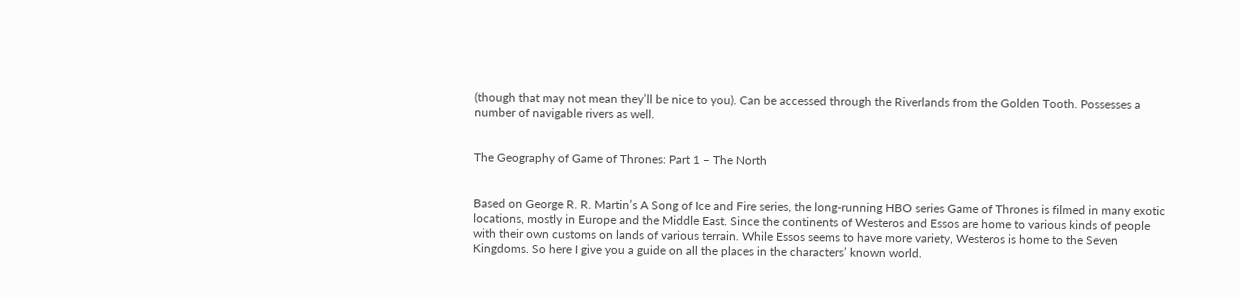(though that may not mean they’ll be nice to you). Can be accessed through the Riverlands from the Golden Tooth. Possesses a number of navigable rivers as well.


The Geography of Game of Thrones: Part 1 – The North


Based on George R. R. Martin’s A Song of Ice and Fire series, the long-running HBO series Game of Thrones is filmed in many exotic locations, mostly in Europe and the Middle East. Since the continents of Westeros and Essos are home to various kinds of people with their own customs on lands of various terrain. While Essos seems to have more variety, Westeros is home to the Seven Kingdoms. So here I give you a guide on all the places in the characters’ known world.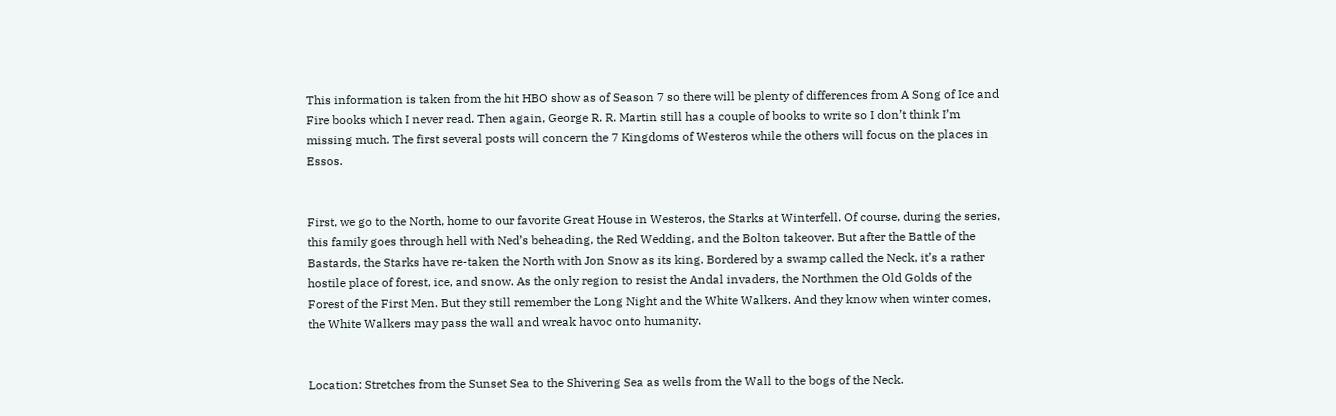This information is taken from the hit HBO show as of Season 7 so there will be plenty of differences from A Song of Ice and Fire books which I never read. Then again, George R. R. Martin still has a couple of books to write so I don’t think I’m missing much. The first several posts will concern the 7 Kingdoms of Westeros while the others will focus on the places in Essos.


First, we go to the North, home to our favorite Great House in Westeros, the Starks at Winterfell. Of course, during the series, this family goes through hell with Ned’s beheading, the Red Wedding, and the Bolton takeover. But after the Battle of the Bastards, the Starks have re-taken the North with Jon Snow as its king. Bordered by a swamp called the Neck, it’s a rather hostile place of forest, ice, and snow. As the only region to resist the Andal invaders, the Northmen the Old Golds of the Forest of the First Men. But they still remember the Long Night and the White Walkers. And they know when winter comes, the White Walkers may pass the wall and wreak havoc onto humanity.


Location: Stretches from the Sunset Sea to the Shivering Sea as wells from the Wall to the bogs of the Neck.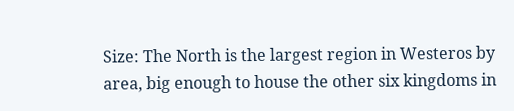Size: The North is the largest region in Westeros by area, big enough to house the other six kingdoms in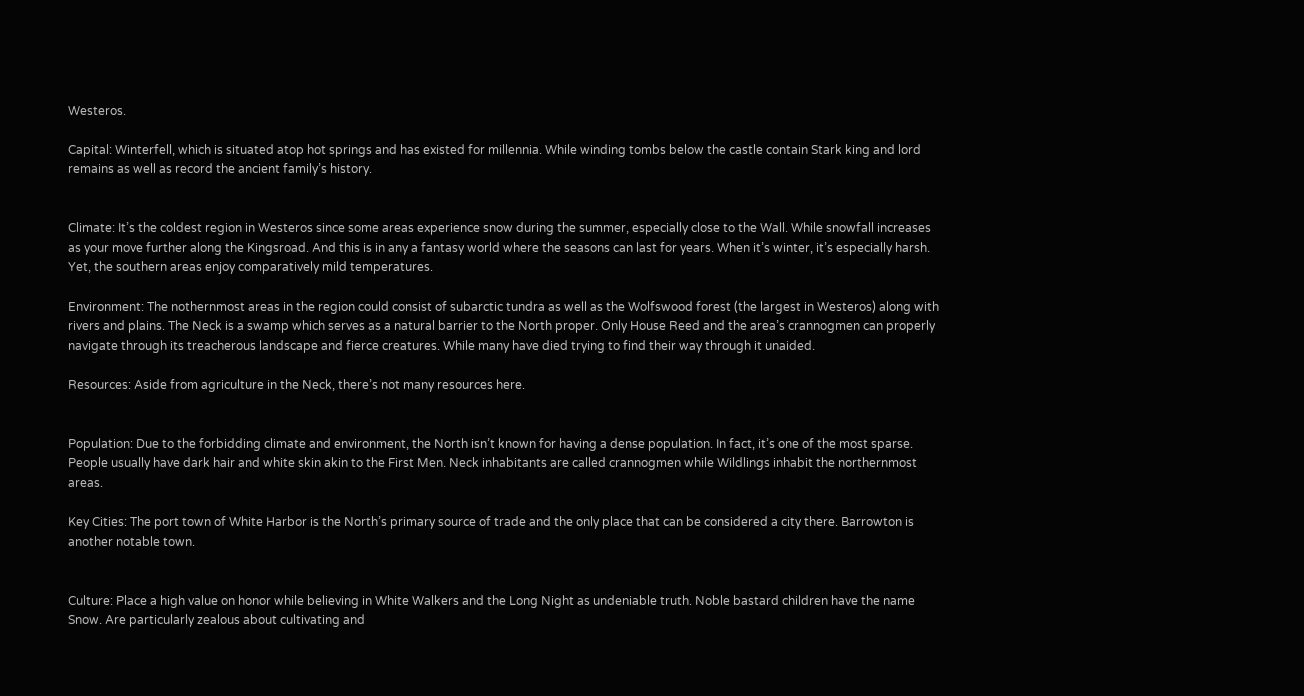Westeros.

Capital: Winterfell, which is situated atop hot springs and has existed for millennia. While winding tombs below the castle contain Stark king and lord remains as well as record the ancient family’s history.


Climate: It’s the coldest region in Westeros since some areas experience snow during the summer, especially close to the Wall. While snowfall increases as your move further along the Kingsroad. And this is in any a fantasy world where the seasons can last for years. When it’s winter, it’s especially harsh. Yet, the southern areas enjoy comparatively mild temperatures.

Environment: The nothernmost areas in the region could consist of subarctic tundra as well as the Wolfswood forest (the largest in Westeros) along with rivers and plains. The Neck is a swamp which serves as a natural barrier to the North proper. Only House Reed and the area’s crannogmen can properly navigate through its treacherous landscape and fierce creatures. While many have died trying to find their way through it unaided.

Resources: Aside from agriculture in the Neck, there’s not many resources here.


Population: Due to the forbidding climate and environment, the North isn’t known for having a dense population. In fact, it’s one of the most sparse. People usually have dark hair and white skin akin to the First Men. Neck inhabitants are called crannogmen while Wildlings inhabit the northernmost areas.

Key Cities: The port town of White Harbor is the North’s primary source of trade and the only place that can be considered a city there. Barrowton is another notable town.


Culture: Place a high value on honor while believing in White Walkers and the Long Night as undeniable truth. Noble bastard children have the name Snow. Are particularly zealous about cultivating and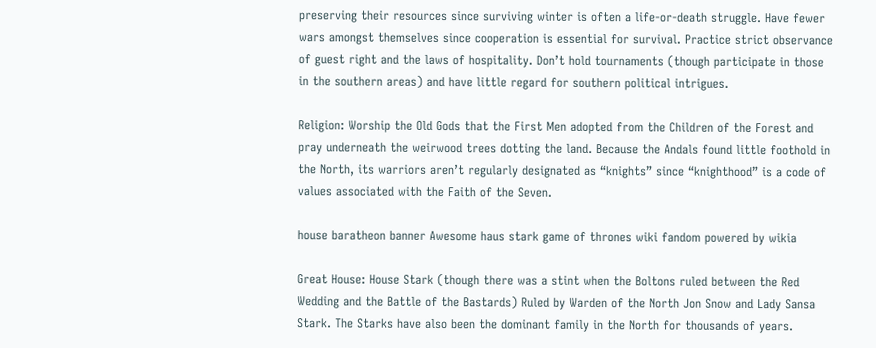preserving their resources since surviving winter is often a life-or-death struggle. Have fewer wars amongst themselves since cooperation is essential for survival. Practice strict observance of guest right and the laws of hospitality. Don’t hold tournaments (though participate in those in the southern areas) and have little regard for southern political intrigues.

Religion: Worship the Old Gods that the First Men adopted from the Children of the Forest and pray underneath the weirwood trees dotting the land. Because the Andals found little foothold in the North, its warriors aren’t regularly designated as “knights” since “knighthood” is a code of values associated with the Faith of the Seven.

house baratheon banner Awesome haus stark game of thrones wiki fandom powered by wikia

Great House: House Stark (though there was a stint when the Boltons ruled between the Red Wedding and the Battle of the Bastards) Ruled by Warden of the North Jon Snow and Lady Sansa Stark. The Starks have also been the dominant family in the North for thousands of years.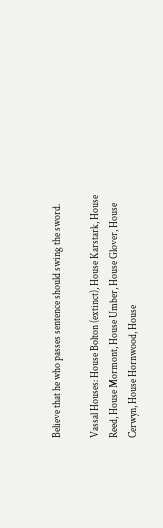Believe that he who passes sentence should swing the sword.

Vassal Houses: House Bolton (extinct), House Karstark, House Reed, House Mormont, House Umber, House Glover, House Cerwyn, House Hornwood, House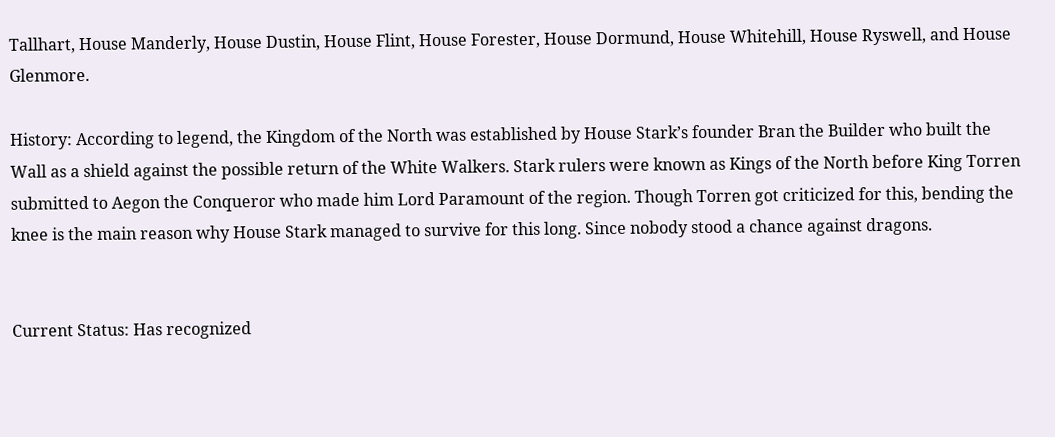Tallhart, House Manderly, House Dustin, House Flint, House Forester, House Dormund, House Whitehill, House Ryswell, and House Glenmore.

History: According to legend, the Kingdom of the North was established by House Stark’s founder Bran the Builder who built the Wall as a shield against the possible return of the White Walkers. Stark rulers were known as Kings of the North before King Torren submitted to Aegon the Conqueror who made him Lord Paramount of the region. Though Torren got criticized for this, bending the knee is the main reason why House Stark managed to survive for this long. Since nobody stood a chance against dragons.


Current Status: Has recognized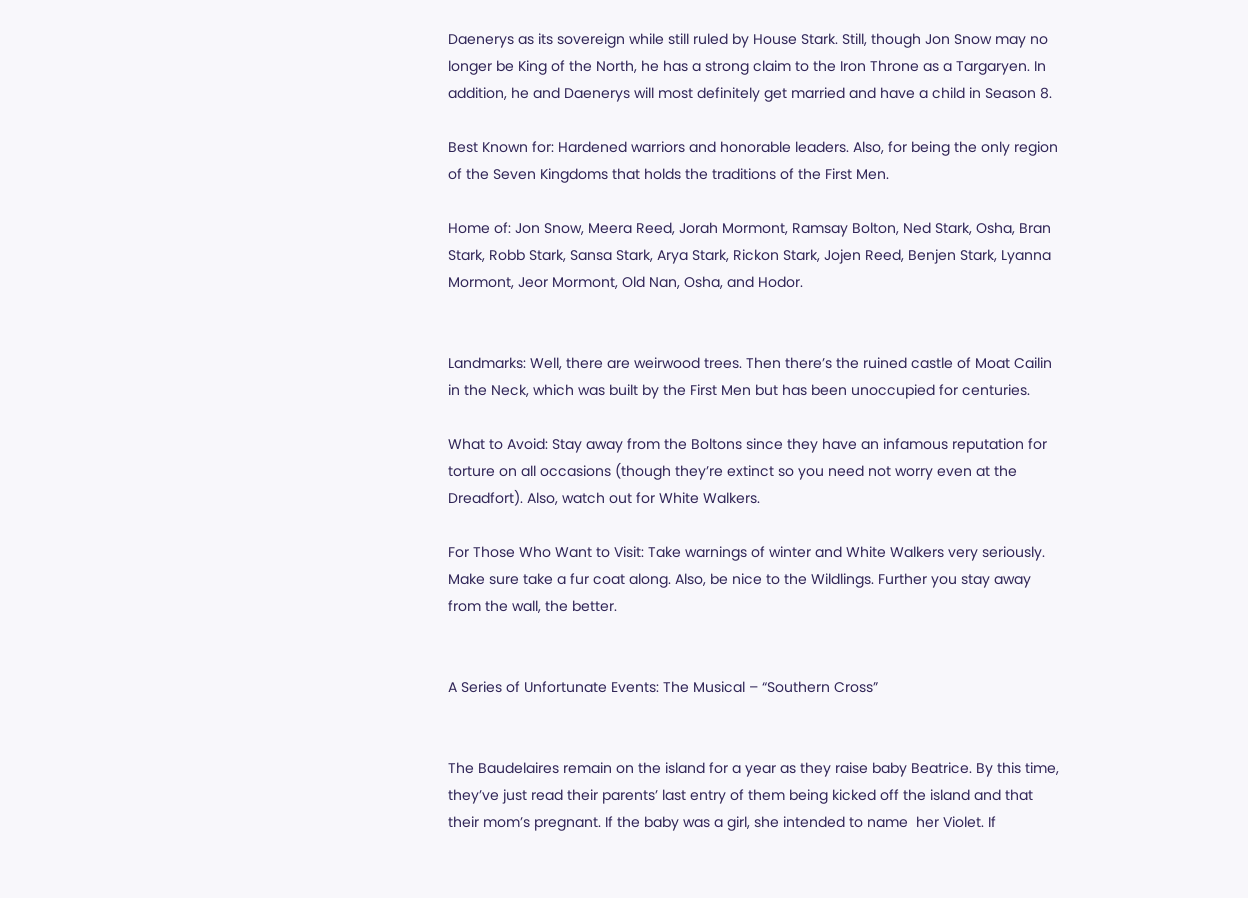Daenerys as its sovereign while still ruled by House Stark. Still, though Jon Snow may no longer be King of the North, he has a strong claim to the Iron Throne as a Targaryen. In addition, he and Daenerys will most definitely get married and have a child in Season 8.

Best Known for: Hardened warriors and honorable leaders. Also, for being the only region of the Seven Kingdoms that holds the traditions of the First Men.

Home of: Jon Snow, Meera Reed, Jorah Mormont, Ramsay Bolton, Ned Stark, Osha, Bran Stark, Robb Stark, Sansa Stark, Arya Stark, Rickon Stark, Jojen Reed, Benjen Stark, Lyanna Mormont, Jeor Mormont, Old Nan, Osha, and Hodor.


Landmarks: Well, there are weirwood trees. Then there’s the ruined castle of Moat Cailin in the Neck, which was built by the First Men but has been unoccupied for centuries.

What to Avoid: Stay away from the Boltons since they have an infamous reputation for torture on all occasions (though they’re extinct so you need not worry even at the Dreadfort). Also, watch out for White Walkers.

For Those Who Want to Visit: Take warnings of winter and White Walkers very seriously. Make sure take a fur coat along. Also, be nice to the Wildlings. Further you stay away from the wall, the better.


A Series of Unfortunate Events: The Musical – “Southern Cross”


The Baudelaires remain on the island for a year as they raise baby Beatrice. By this time, they’ve just read their parents’ last entry of them being kicked off the island and that their mom’s pregnant. If the baby was a girl, she intended to name  her Violet. If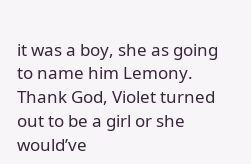it was a boy, she as going to name him Lemony. Thank God, Violet turned out to be a girl or she would’ve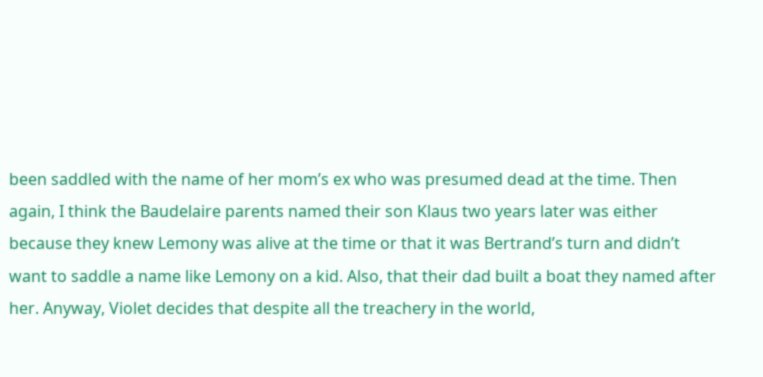been saddled with the name of her mom’s ex who was presumed dead at the time. Then again, I think the Baudelaire parents named their son Klaus two years later was either because they knew Lemony was alive at the time or that it was Bertrand’s turn and didn’t want to saddle a name like Lemony on a kid. Also, that their dad built a boat they named after her. Anyway, Violet decides that despite all the treachery in the world,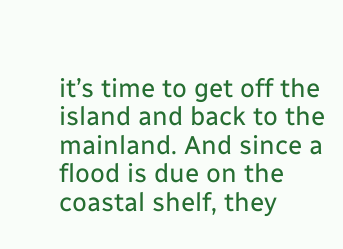it’s time to get off the island and back to the mainland. And since a flood is due on the coastal shelf, they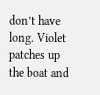don’t have long. Violet patches up the boat and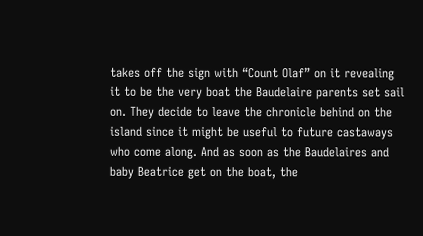takes off the sign with “Count Olaf” on it revealing it to be the very boat the Baudelaire parents set sail on. They decide to leave the chronicle behind on the island since it might be useful to future castaways who come along. And as soon as the Baudelaires and baby Beatrice get on the boat, the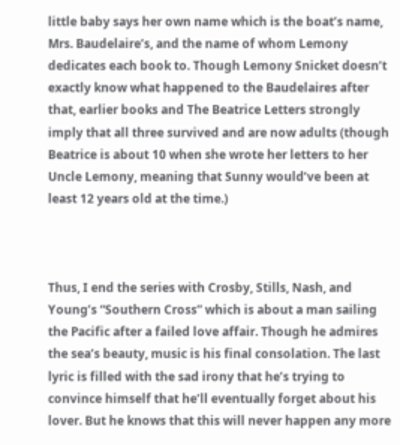little baby says her own name which is the boat’s name, Mrs. Baudelaire’s, and the name of whom Lemony dedicates each book to. Though Lemony Snicket doesn’t exactly know what happened to the Baudelaires after that, earlier books and The Beatrice Letters strongly imply that all three survived and are now adults (though Beatrice is about 10 when she wrote her letters to her Uncle Lemony, meaning that Sunny would’ve been at least 12 years old at the time.)



Thus, I end the series with Crosby, Stills, Nash, and Young’s “Southern Cross” which is about a man sailing the Pacific after a failed love affair. Though he admires the sea’s beauty, music is his final consolation. The last lyric is filled with the sad irony that he’s trying to convince himself that he’ll eventually forget about his lover. But he knows that this will never happen any more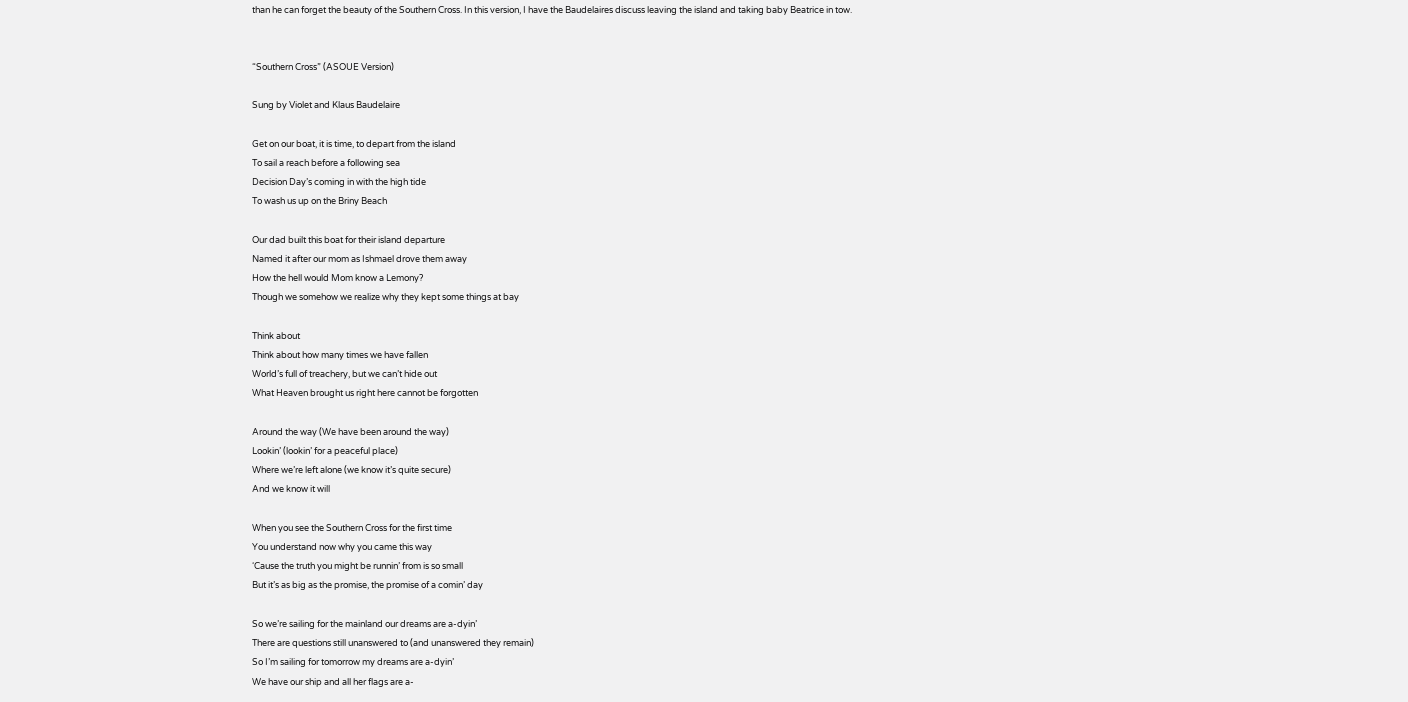than he can forget the beauty of the Southern Cross. In this version, I have the Baudelaires discuss leaving the island and taking baby Beatrice in tow.


“Southern Cross” (ASOUE Version)

Sung by Violet and Klaus Baudelaire

Get on our boat, it is time, to depart from the island
To sail a reach before a following sea
Decision Day’s coming in with the high tide
To wash us up on the Briny Beach

Our dad built this boat for their island departure
Named it after our mom as Ishmael drove them away
How the hell would Mom know a Lemony?
Though we somehow we realize why they kept some things at bay

Think about
Think about how many times we have fallen
World’s full of treachery, but we can’t hide out
What Heaven brought us right here cannot be forgotten

Around the way (We have been around the way)
Lookin’ (lookin’ for a peaceful place)
Where we’re left alone (we know it’s quite secure)
And we know it will

When you see the Southern Cross for the first time
You understand now why you came this way
‘Cause the truth you might be runnin’ from is so small
But it’s as big as the promise, the promise of a comin’ day

So we’re sailing for the mainland our dreams are a-dyin’
There are questions still unanswered to (and unanswered they remain)
So I’m sailing for tomorrow my dreams are a-dyin’
We have our ship and all her flags are a-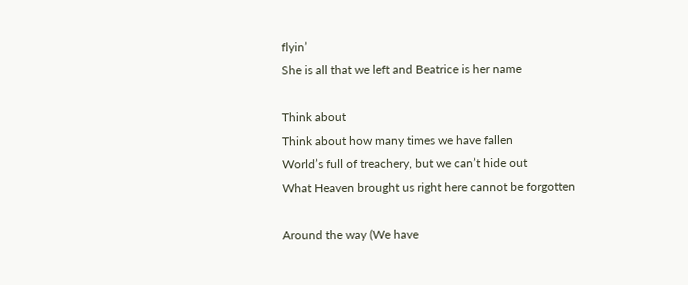flyin’
She is all that we left and Beatrice is her name

Think about
Think about how many times we have fallen
World’s full of treachery, but we can’t hide out
What Heaven brought us right here cannot be forgotten

Around the way (We have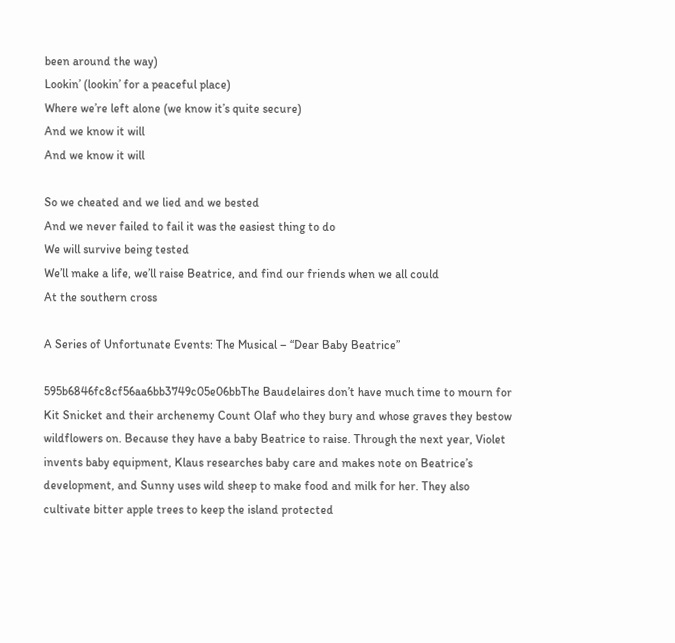been around the way)
Lookin’ (lookin’ for a peaceful place)
Where we’re left alone (we know it’s quite secure)
And we know it will
And we know it will

So we cheated and we lied and we bested
And we never failed to fail it was the easiest thing to do
We will survive being tested
We’ll make a life, we’ll raise Beatrice, and find our friends when we all could
At the southern cross

A Series of Unfortunate Events: The Musical – “Dear Baby Beatrice”

595b6846fc8cf56aa6bb3749c05e06bbThe Baudelaires don’t have much time to mourn for Kit Snicket and their archenemy Count Olaf who they bury and whose graves they bestow wildflowers on. Because they have a baby Beatrice to raise. Through the next year, Violet invents baby equipment, Klaus researches baby care and makes note on Beatrice’s development, and Sunny uses wild sheep to make food and milk for her. They also cultivate bitter apple trees to keep the island protected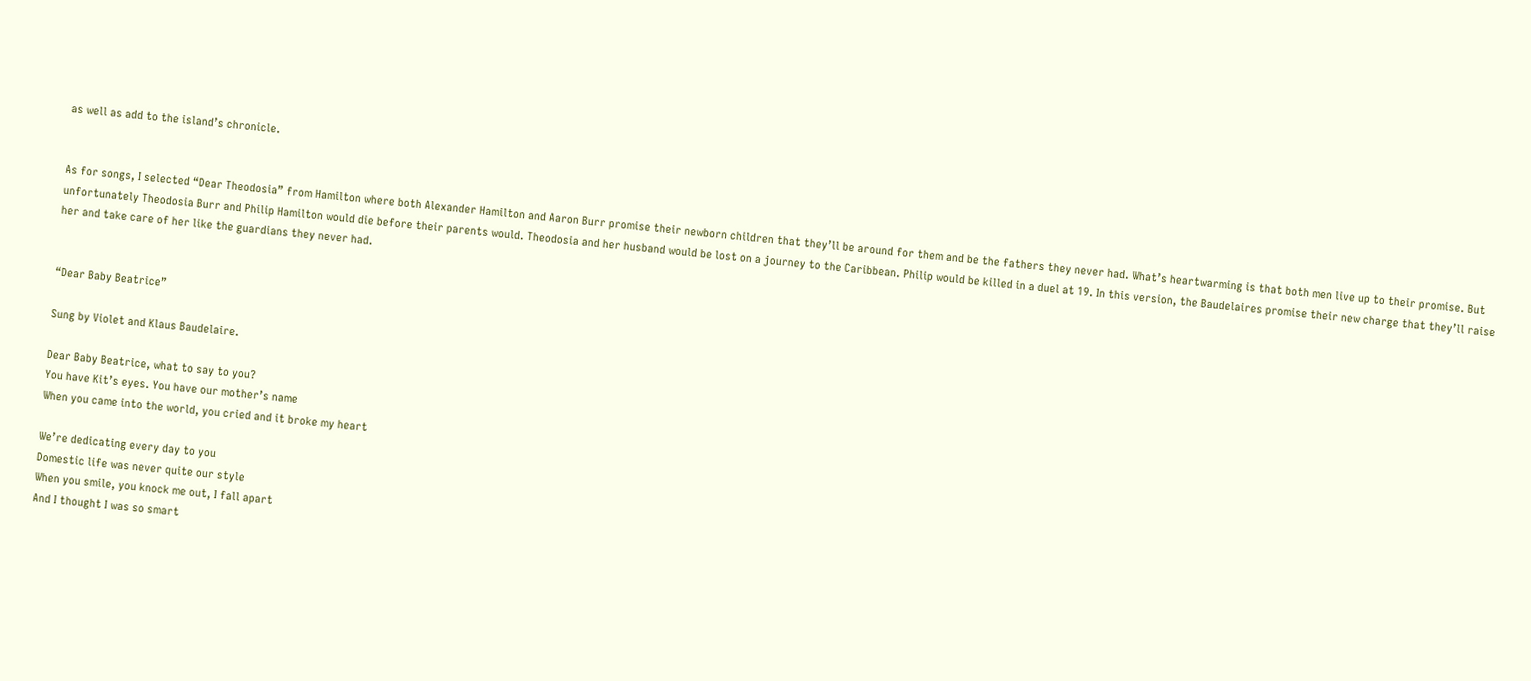as well as add to the island’s chronicle.


As for songs, I selected “Dear Theodosia” from Hamilton where both Alexander Hamilton and Aaron Burr promise their newborn children that they’ll be around for them and be the fathers they never had. What’s heartwarming is that both men live up to their promise. But unfortunately Theodosia Burr and Philip Hamilton would die before their parents would. Theodosia and her husband would be lost on a journey to the Caribbean. Philip would be killed in a duel at 19. In this version, the Baudelaires promise their new charge that they’ll raise her and take care of her like the guardians they never had.


“Dear Baby Beatrice”

Sung by Violet and Klaus Baudelaire.

Dear Baby Beatrice, what to say to you?
You have Kit’s eyes. You have our mother’s name
When you came into the world, you cried and it broke my heart

We’re dedicating every day to you
Domestic life was never quite our style
When you smile, you knock me out, I fall apart
And I thought I was so smart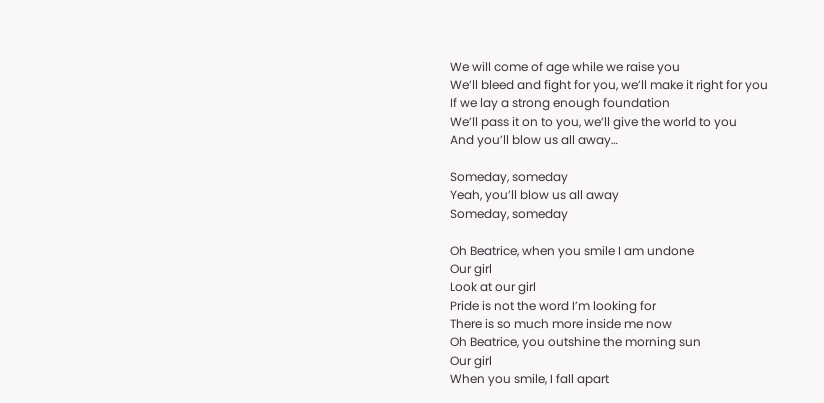We will come of age while we raise you
We’ll bleed and fight for you, we’ll make it right for you
If we lay a strong enough foundation
We’ll pass it on to you, we’ll give the world to you
And you’ll blow us all away…

Someday, someday
Yeah, you’ll blow us all away
Someday, someday

Oh Beatrice, when you smile I am undone
Our girl
Look at our girl
Pride is not the word I’m looking for
There is so much more inside me now
Oh Beatrice, you outshine the morning sun
Our girl
When you smile, I fall apart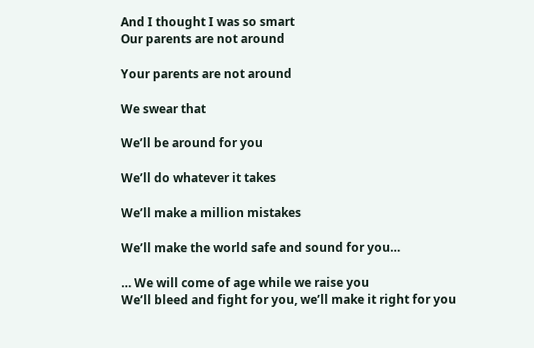And I thought I was so smart
Our parents are not around

Your parents are not around

We swear that

We’ll be around for you

We’ll do whatever it takes

We’ll make a million mistakes

We’ll make the world safe and sound for you…

… We will come of age while we raise you
We’ll bleed and fight for you, we’ll make it right for you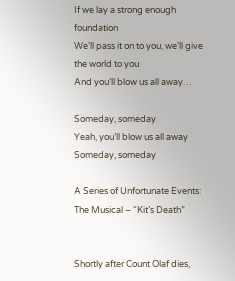If we lay a strong enough foundation
We’ll pass it on to you, we’ll give the world to you
And you’ll blow us all away…

Someday, someday
Yeah, you’ll blow us all away
Someday, someday

A Series of Unfortunate Events: The Musical – “Kit’s Death”


Shortly after Count Olaf dies,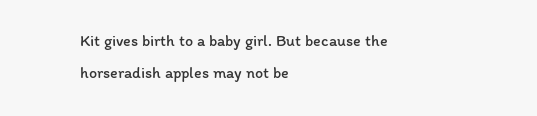Kit gives birth to a baby girl. But because the horseradish apples may not be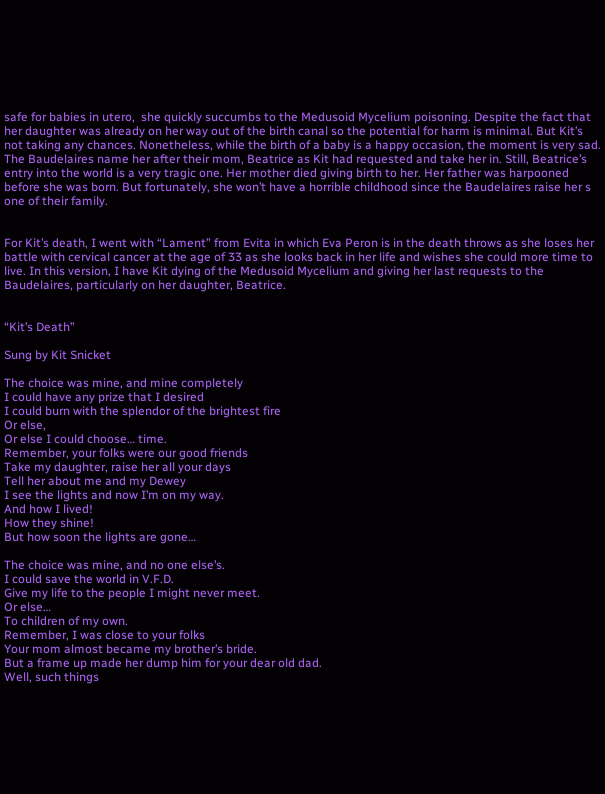safe for babies in utero,  she quickly succumbs to the Medusoid Mycelium poisoning. Despite the fact that her daughter was already on her way out of the birth canal so the potential for harm is minimal. But Kit’s not taking any chances. Nonetheless, while the birth of a baby is a happy occasion, the moment is very sad. The Baudelaires name her after their mom, Beatrice as Kit had requested and take her in. Still, Beatrice’s entry into the world is a very tragic one. Her mother died giving birth to her. Her father was harpooned before she was born. But fortunately, she won’t have a horrible childhood since the Baudelaires raise her s one of their family.


For Kit’s death, I went with “Lament” from Evita in which Eva Peron is in the death throws as she loses her battle with cervical cancer at the age of 33 as she looks back in her life and wishes she could more time to live. In this version, I have Kit dying of the Medusoid Mycelium and giving her last requests to the Baudelaires, particularly on her daughter, Beatrice.


“Kit’s Death”

Sung by Kit Snicket

The choice was mine, and mine completely
I could have any prize that I desired
I could burn with the splendor of the brightest fire
Or else,
Or else I could choose… time.
Remember, your folks were our good friends
Take my daughter, raise her all your days
Tell her about me and my Dewey
I see the lights and now I’m on my way.
And how I lived!
How they shine!
But how soon the lights are gone…

The choice was mine, and no one else’s.
I could save the world in V.F.D.
Give my life to the people I might never meet.
Or else…
To children of my own.
Remember, I was close to your folks
Your mom almost became my brother’s bride.
But a frame up made her dump him for your dear old dad.
Well, such things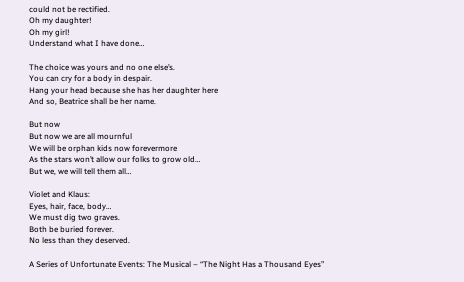could not be rectified.
Oh my daughter!
Oh my girl!
Understand what I have done…

The choice was yours and no one else’s.
You can cry for a body in despair.
Hang your head because she has her daughter here
And so, Beatrice shall be her name.

But now
But now we are all mournful
We will be orphan kids now forevermore
As the stars won’t allow our folks to grow old…
But we, we will tell them all…

Violet and Klaus:
Eyes, hair, face, body…
We must dig two graves.
Both be buried forever.
No less than they deserved.

A Series of Unfortunate Events: The Musical – “The Night Has a Thousand Eyes”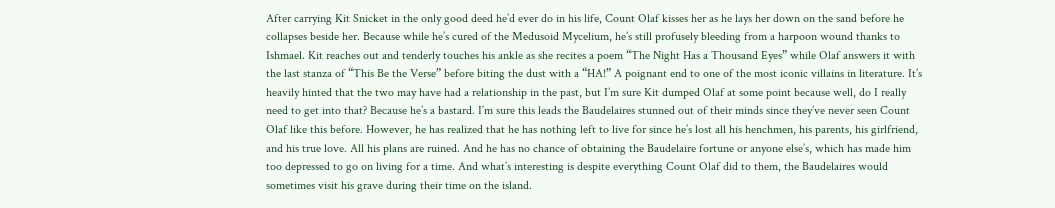After carrying Kit Snicket in the only good deed he’d ever do in his life, Count Olaf kisses her as he lays her down on the sand before he collapses beside her. Because while he’s cured of the Medusoid Mycelium, he’s still profusely bleeding from a harpoon wound thanks to Ishmael. Kit reaches out and tenderly touches his ankle as she recites a poem “The Night Has a Thousand Eyes” while Olaf answers it with the last stanza of “This Be the Verse” before biting the dust with a “HA!” A poignant end to one of the most iconic villains in literature. It’s heavily hinted that the two may have had a relationship in the past, but I’m sure Kit dumped Olaf at some point because well, do I really need to get into that? Because he’s a bastard. I’m sure this leads the Baudelaires stunned out of their minds since they’ve never seen Count Olaf like this before. However, he has realized that he has nothing left to live for since he’s lost all his henchmen, his parents, his girlfriend, and his true love. All his plans are ruined. And he has no chance of obtaining the Baudelaire fortune or anyone else’s, which has made him too depressed to go on living for a time. And what’s interesting is despite everything Count Olaf did to them, the Baudelaires would sometimes visit his grave during their time on the island.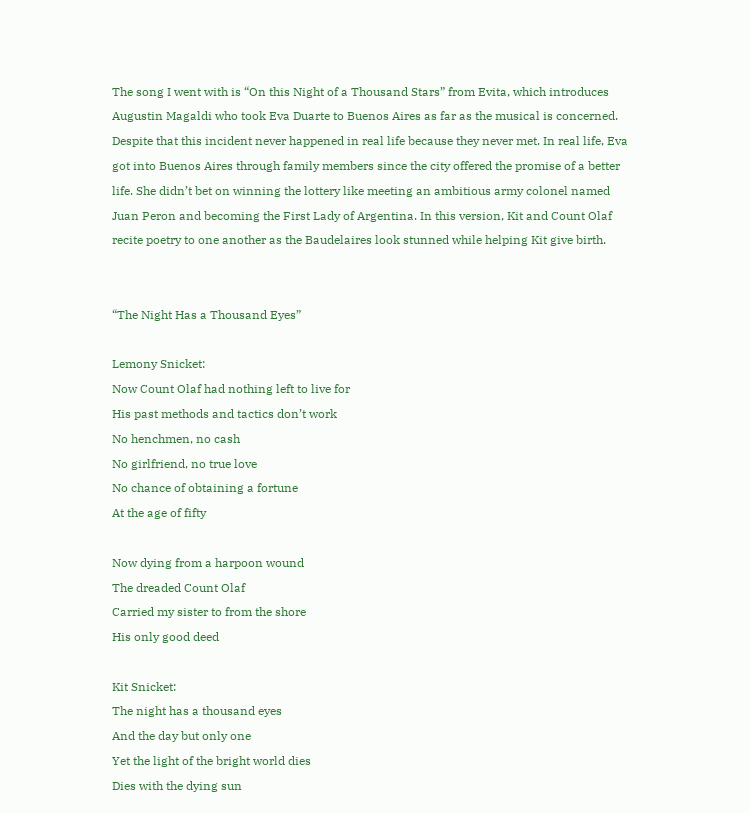The song I went with is “On this Night of a Thousand Stars” from Evita, which introduces Augustin Magaldi who took Eva Duarte to Buenos Aires as far as the musical is concerned. Despite that this incident never happened in real life because they never met. In real life, Eva got into Buenos Aires through family members since the city offered the promise of a better life. She didn’t bet on winning the lottery like meeting an ambitious army colonel named Juan Peron and becoming the First Lady of Argentina. In this version, Kit and Count Olaf recite poetry to one another as the Baudelaires look stunned while helping Kit give birth.


“The Night Has a Thousand Eyes”

Lemony Snicket:
Now Count Olaf had nothing left to live for
His past methods and tactics don’t work
No henchmen, no cash
No girlfriend, no true love
No chance of obtaining a fortune
At the age of fifty

Now dying from a harpoon wound
The dreaded Count Olaf
Carried my sister to from the shore
His only good deed

Kit Snicket:
The night has a thousand eyes
And the day but only one
Yet the light of the bright world dies
Dies with the dying sun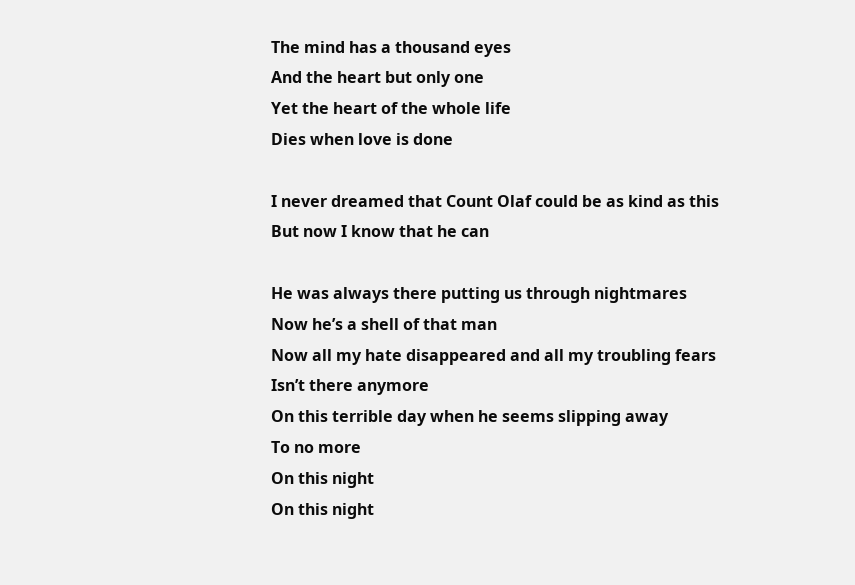The mind has a thousand eyes
And the heart but only one
Yet the heart of the whole life
Dies when love is done

I never dreamed that Count Olaf could be as kind as this
But now I know that he can

He was always there putting us through nightmares
Now he’s a shell of that man
Now all my hate disappeared and all my troubling fears
Isn’t there anymore
On this terrible day when he seems slipping away
To no more
On this night
On this night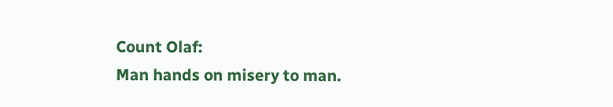Count Olaf:
Man hands on misery to man.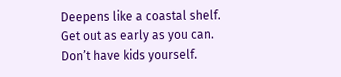Deepens like a coastal shelf.
Get out as early as you can.
Don’t have kids yourself.